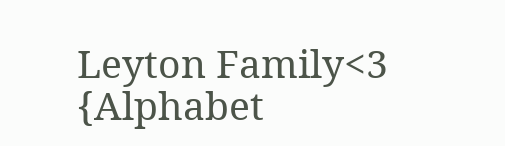Leyton Family<3 {Alphabet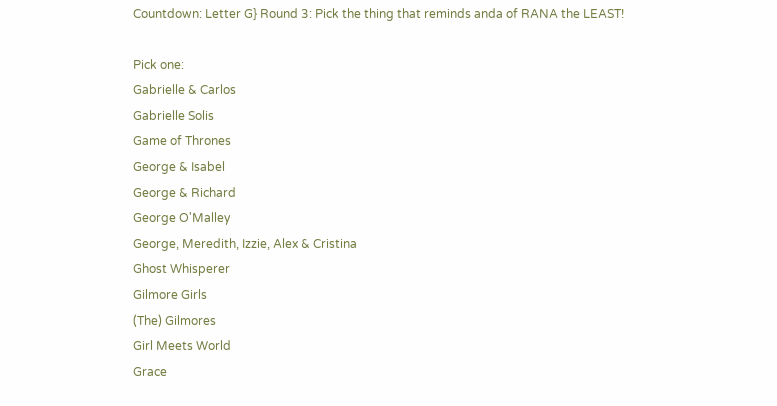Countdown: Letter G} Round 3: Pick the thing that reminds anda of RANA the LEAST!

Pick one:
Gabrielle & Carlos
Gabrielle Solis
Game of Thrones
George & Isabel
George & Richard
George O'Malley
George, Meredith, Izzie, Alex & Cristina
Ghost Whisperer
Gilmore Girls
(The) Gilmores
Girl Meets World
Grace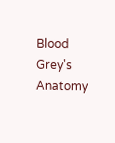Blood
Grey's Anatomy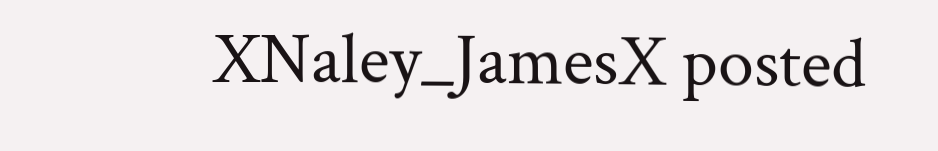XNaley_JamesX posted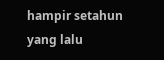hampir setahun yang lalu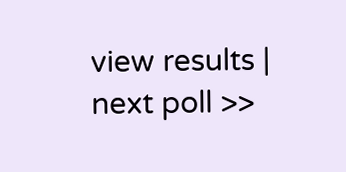view results | next poll >>